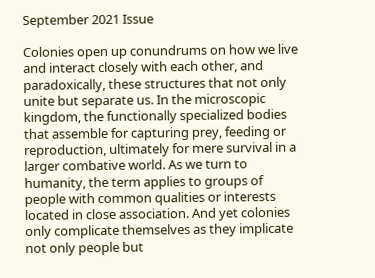September 2021 Issue

Colonies open up conundrums on how we live and interact closely with each other, and paradoxically, these structures that not only unite but separate us. In the microscopic kingdom, the functionally specialized bodies that assemble for capturing prey, feeding or reproduction, ultimately for mere survival in a larger combative world. As we turn to humanity, the term applies to groups of people with common qualities or interests located in close association. And yet colonies only complicate themselves as they implicate not only people but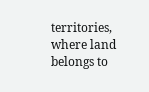territories, where land belongs to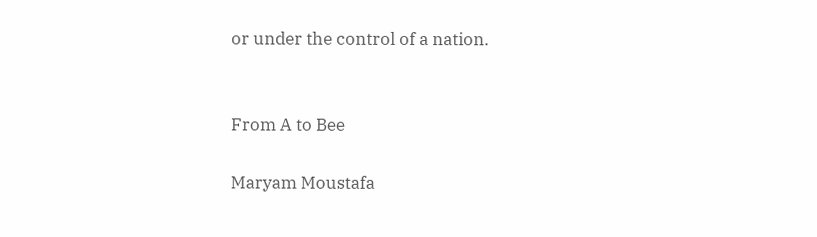or under the control of a nation.


From A to Bee

Maryam Moustafa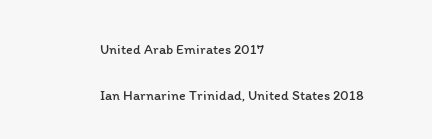United Arab Emirates 2017


Ian Harnarine Trinidad, United States 2018